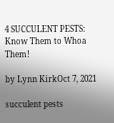4 SUCCULENT PESTS: Know Them to Whoa Them!

by Lynn KirkOct 7, 2021

succulent pests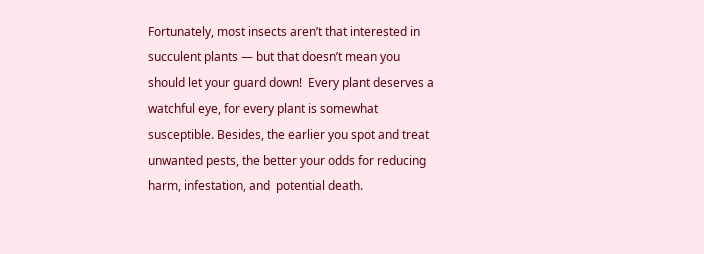Fortunately, most insects aren’t that interested in succulent plants — but that doesn’t mean you should let your guard down!  Every plant deserves a watchful eye, for every plant is somewhat susceptible. Besides, the earlier you spot and treat unwanted pests, the better your odds for reducing harm, infestation, and  potential death.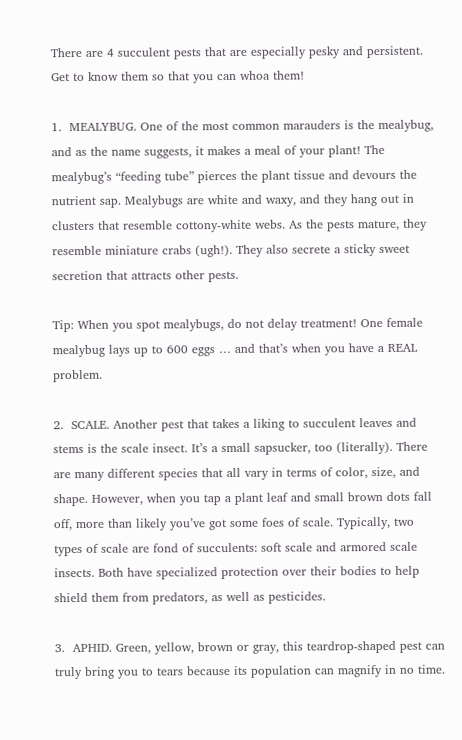There are 4 succulent pests that are especially pesky and persistent. Get to know them so that you can whoa them!

1.  MEALYBUG. One of the most common marauders is the mealybug, and as the name suggests, it makes a meal of your plant! The mealybug’s “feeding tube” pierces the plant tissue and devours the nutrient sap. Mealybugs are white and waxy, and they hang out in clusters that resemble cottony-white webs. As the pests mature, they resemble miniature crabs (ugh!). They also secrete a sticky sweet secretion that attracts other pests.

Tip: When you spot mealybugs, do not delay treatment! One female mealybug lays up to 600 eggs … and that’s when you have a REAL problem.

2.  SCALE. Another pest that takes a liking to succulent leaves and stems is the scale insect. It’s a small sapsucker, too (literally). There are many different species that all vary in terms of color, size, and shape. However, when you tap a plant leaf and small brown dots fall off, more than likely you’ve got some foes of scale. Typically, two types of scale are fond of succulents: soft scale and armored scale insects. Both have specialized protection over their bodies to help shield them from predators, as well as pesticides.

3.  APHID. Green, yellow, brown or gray, this teardrop-shaped pest can truly bring you to tears because its population can magnify in no time.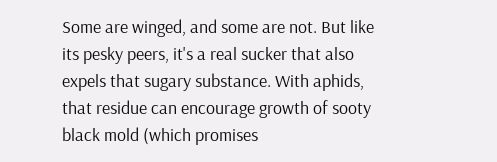Some are winged, and some are not. But like its pesky peers, it's a real sucker that also expels that sugary substance. With aphids, that residue can encourage growth of sooty black mold (which promises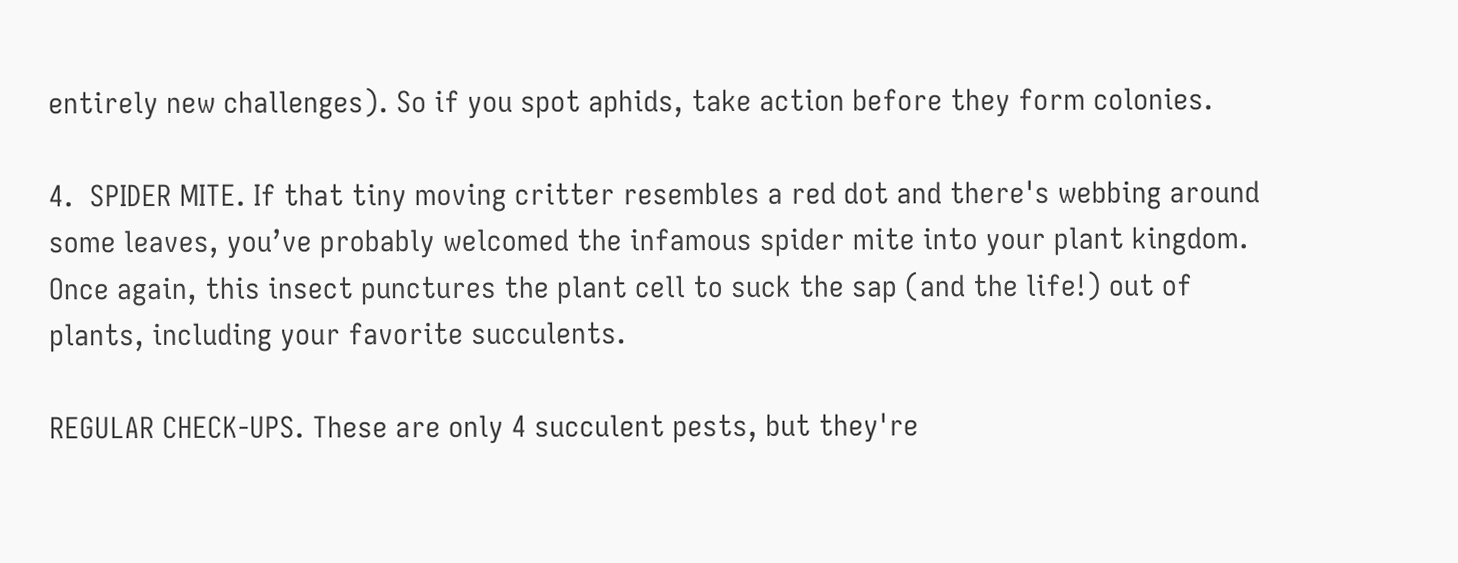entirely new challenges). So if you spot aphids, take action before they form colonies.

4.  SPIDER MITE. If that tiny moving critter resembles a red dot and there's webbing around some leaves, you’ve probably welcomed the infamous spider mite into your plant kingdom. Once again, this insect punctures the plant cell to suck the sap (and the life!) out of plants, including your favorite succulents.

REGULAR CHECK-UPS. These are only 4 succulent pests, but they're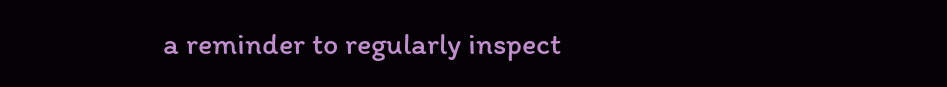a reminder to regularly inspect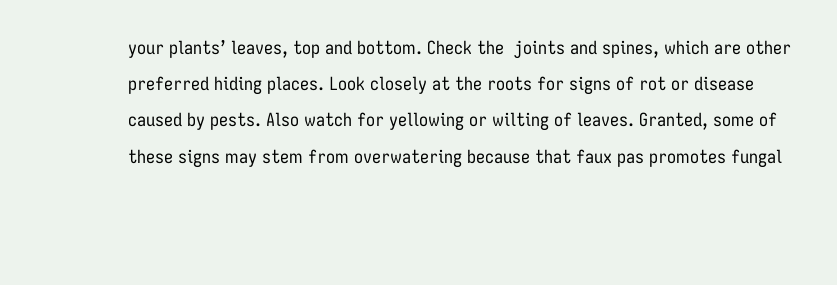your plants’ leaves, top and bottom. Check the  joints and spines, which are other preferred hiding places. Look closely at the roots for signs of rot or disease caused by pests. Also watch for yellowing or wilting of leaves. Granted, some of these signs may stem from overwatering because that faux pas promotes fungal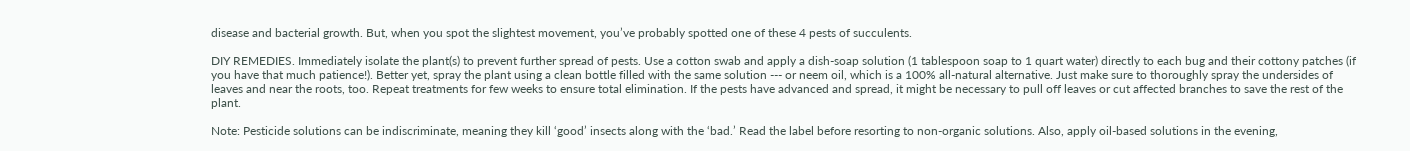disease and bacterial growth. But, when you spot the slightest movement, you’ve probably spotted one of these 4 pests of succulents.

DIY REMEDIES. Immediately isolate the plant(s) to prevent further spread of pests. Use a cotton swab and apply a dish-soap solution (1 tablespoon soap to 1 quart water) directly to each bug and their cottony patches (if you have that much patience!). Better yet, spray the plant using a clean bottle filled with the same solution --- or neem oil, which is a 100% all-natural alternative. Just make sure to thoroughly spray the undersides of leaves and near the roots, too. Repeat treatments for few weeks to ensure total elimination. If the pests have advanced and spread, it might be necessary to pull off leaves or cut affected branches to save the rest of the plant.

Note: Pesticide solutions can be indiscriminate, meaning they kill ‘good’ insects along with the ‘bad.’ Read the label before resorting to non-organic solutions. Also, apply oil-based solutions in the evening,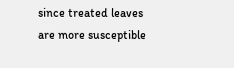since treated leaves are more susceptible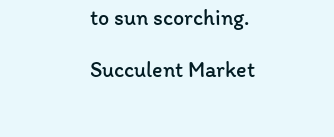to sun scorching.

Succulent Market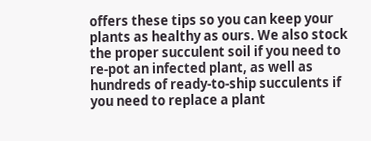offers these tips so you can keep your plants as healthy as ours. We also stock the proper succulent soil if you need to re-pot an infected plant, as well as hundreds of ready-to-ship succulents if you need to replace a plant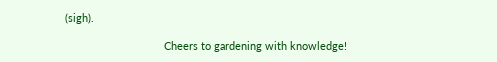(sigh).

                                 Cheers to gardening with knowledge!